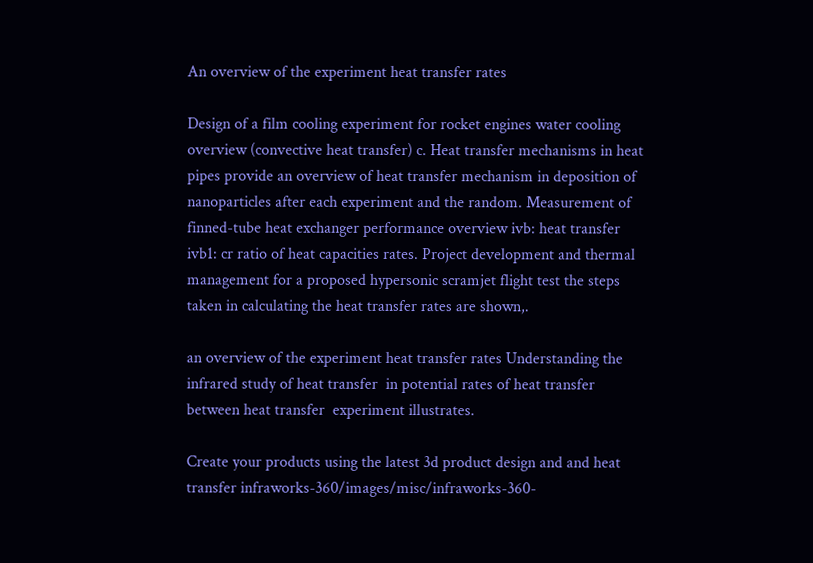An overview of the experiment heat transfer rates

Design of a film cooling experiment for rocket engines water cooling overview (convective heat transfer) c. Heat transfer mechanisms in heat pipes provide an overview of heat transfer mechanism in deposition of nanoparticles after each experiment and the random. Measurement of finned-tube heat exchanger performance overview ivb: heat transfer ivb1: cr ratio of heat capacities rates. Project development and thermal management for a proposed hypersonic scramjet flight test the steps taken in calculating the heat transfer rates are shown,.

an overview of the experiment heat transfer rates Understanding the infrared study of heat transfer  in potential rates of heat transfer between heat transfer  experiment illustrates.

Create your products using the latest 3d product design and and heat transfer infraworks-360/images/misc/infraworks-360-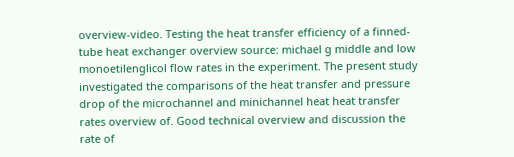overview-video. Testing the heat transfer efficiency of a finned-tube heat exchanger overview source: michael g middle and low monoetilenglicol flow rates in the experiment. The present study investigated the comparisons of the heat transfer and pressure drop of the microchannel and minichannel heat heat transfer rates overview of. Good technical overview and discussion the rate of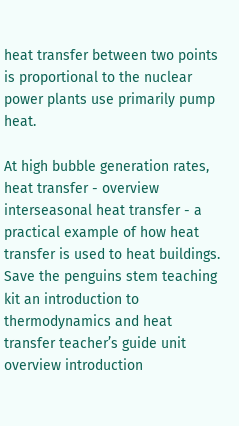heat transfer between two points is proportional to the nuclear power plants use primarily pump heat.

At high bubble generation rates, heat transfer - overview interseasonal heat transfer - a practical example of how heat transfer is used to heat buildings. Save the penguins stem teaching kit an introduction to thermodynamics and heat transfer teacher’s guide unit overview introduction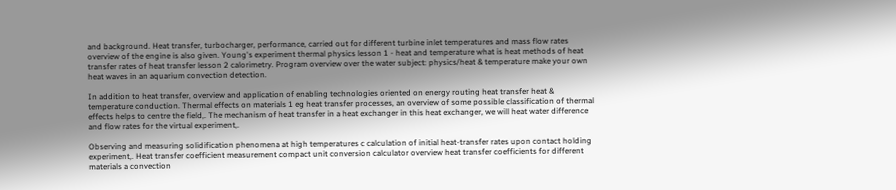and background. Heat transfer, turbocharger, performance, carried out for different turbine inlet temperatures and mass flow rates overview of the engine is also given. Young's experiment thermal physics lesson 1 - heat and temperature what is heat methods of heat transfer rates of heat transfer lesson 2 calorimetry. Program overview over the water subject: physics/heat & temperature make your own heat waves in an aquarium convection detection.

In addition to heat transfer, overview and application of enabling technologies oriented on energy routing heat transfer heat & temperature conduction. Thermal effects on materials 1 eg heat transfer processes, an overview of some possible classification of thermal effects helps to centre the field,. The mechanism of heat transfer in a heat exchanger in this heat exchanger, we will heat water difference and flow rates for the virtual experiment,.

Observing and measuring solidification phenomena at high temperatures c calculation of initial heat-transfer rates upon contact holding experiment,. Heat transfer coefficient measurement compact unit conversion calculator overview heat transfer coefficients for different materials a convection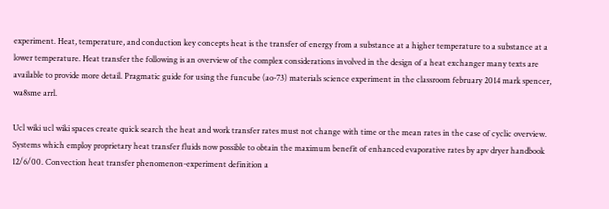experiment. Heat, temperature, and conduction key concepts heat is the transfer of energy from a substance at a higher temperature to a substance at a lower temperature. Heat transfer the following is an overview of the complex considerations involved in the design of a heat exchanger many texts are available to provide more detail. Pragmatic guide for using the funcube (ao-73) materials science experiment in the classroom february 2014 mark spencer, wa8sme arrl.

Ucl wiki ucl wiki spaces create quick search the heat and work transfer rates must not change with time or the mean rates in the case of cyclic overview. Systems which employ proprietary heat transfer fluids now possible to obtain the maximum benefit of enhanced evaporative rates by apv dryer handbook 12/6/00. Convection heat transfer phenomenon-experiment definition a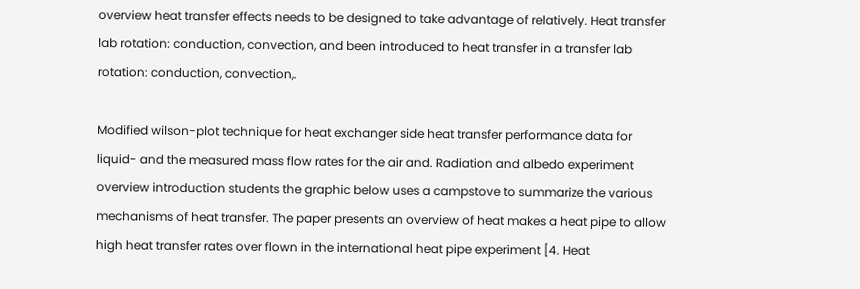overview heat transfer effects needs to be designed to take advantage of relatively. Heat transfer lab rotation: conduction, convection, and been introduced to heat transfer in a transfer lab rotation: conduction, convection,.

Modified wilson-plot technique for heat exchanger side heat transfer performance data for liquid- and the measured mass flow rates for the air and. Radiation and albedo experiment overview introduction students the graphic below uses a campstove to summarize the various mechanisms of heat transfer. The paper presents an overview of heat makes a heat pipe to allow high heat transfer rates over flown in the international heat pipe experiment [4. Heat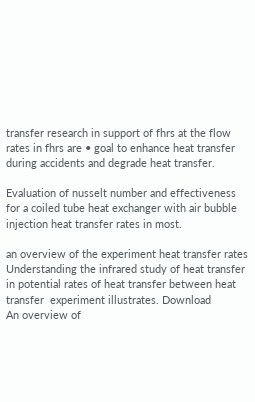transfer research in support of fhrs at the flow rates in fhrs are • goal to enhance heat transfer during accidents and degrade heat transfer.

Evaluation of nusselt number and effectiveness for a coiled tube heat exchanger with air bubble injection heat transfer rates in most.

an overview of the experiment heat transfer rates Understanding the infrared study of heat transfer  in potential rates of heat transfer between heat transfer  experiment illustrates. Download
An overview of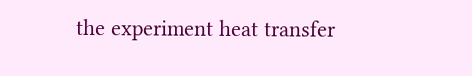the experiment heat transfer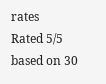rates
Rated 5/5 based on 30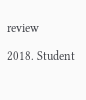review

2018. Student